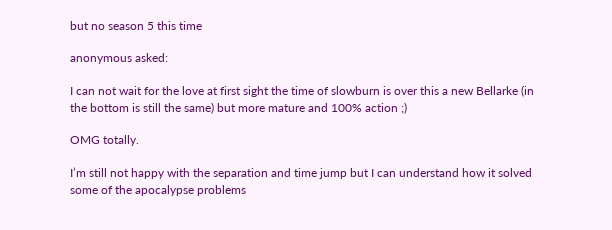but no season 5 this time

anonymous asked:

I can not wait for the love at first sight the time of slowburn is over this a new Bellarke (in the bottom is still the same) but more mature and 100% action ;)

OMG totally.

I’m still not happy with the separation and time jump but I can understand how it solved some of the apocalypse problems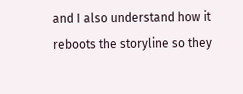and I also understand how it reboots the storyline so they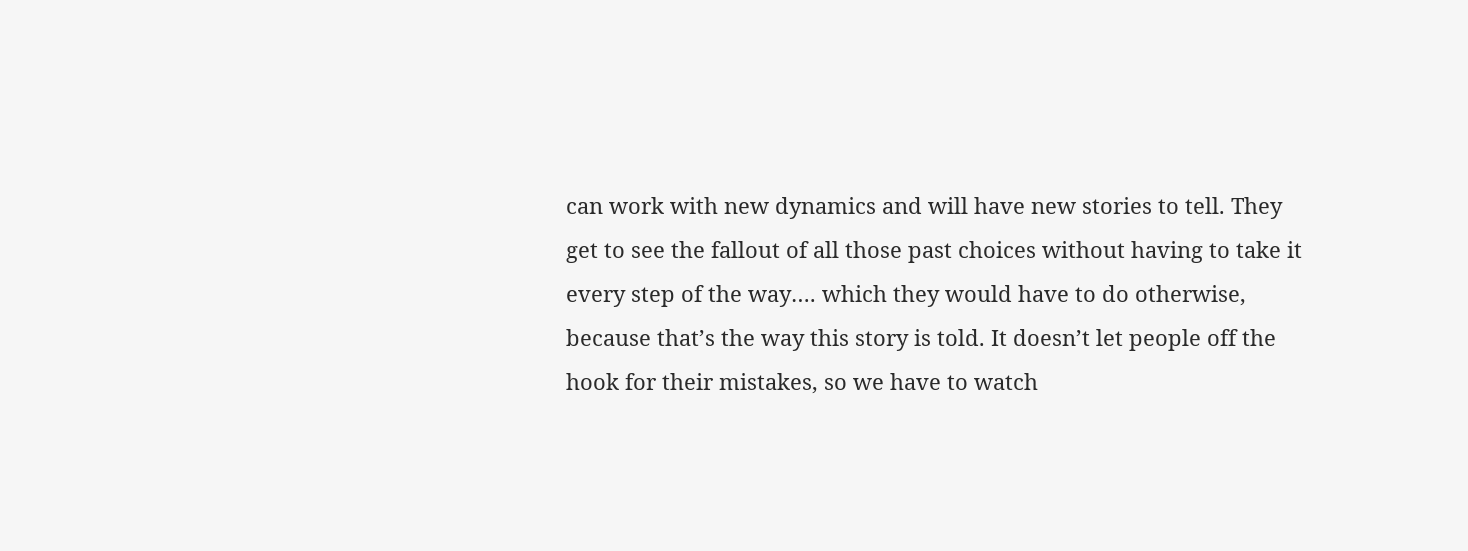can work with new dynamics and will have new stories to tell. They get to see the fallout of all those past choices without having to take it every step of the way…. which they would have to do otherwise, because that’s the way this story is told. It doesn’t let people off the hook for their mistakes, so we have to watch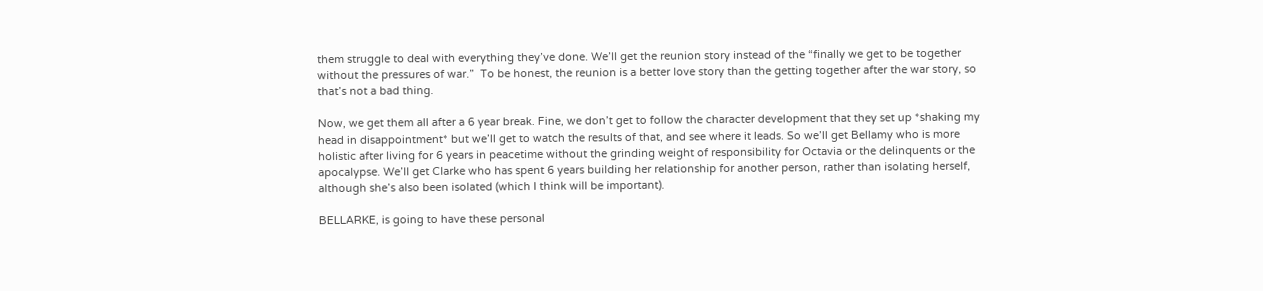them struggle to deal with everything they’ve done. We’ll get the reunion story instead of the “finally we get to be together without the pressures of war.”  To be honest, the reunion is a better love story than the getting together after the war story, so that’s not a bad thing.

Now, we get them all after a 6 year break. Fine, we don’t get to follow the character development that they set up *shaking my head in disappointment* but we’ll get to watch the results of that, and see where it leads. So we’ll get Bellamy who is more holistic after living for 6 years in peacetime without the grinding weight of responsibility for Octavia or the delinquents or the apocalypse. We’ll get Clarke who has spent 6 years building her relationship for another person, rather than isolating herself, although she’s also been isolated (which I think will be important).

BELLARKE, is going to have these personal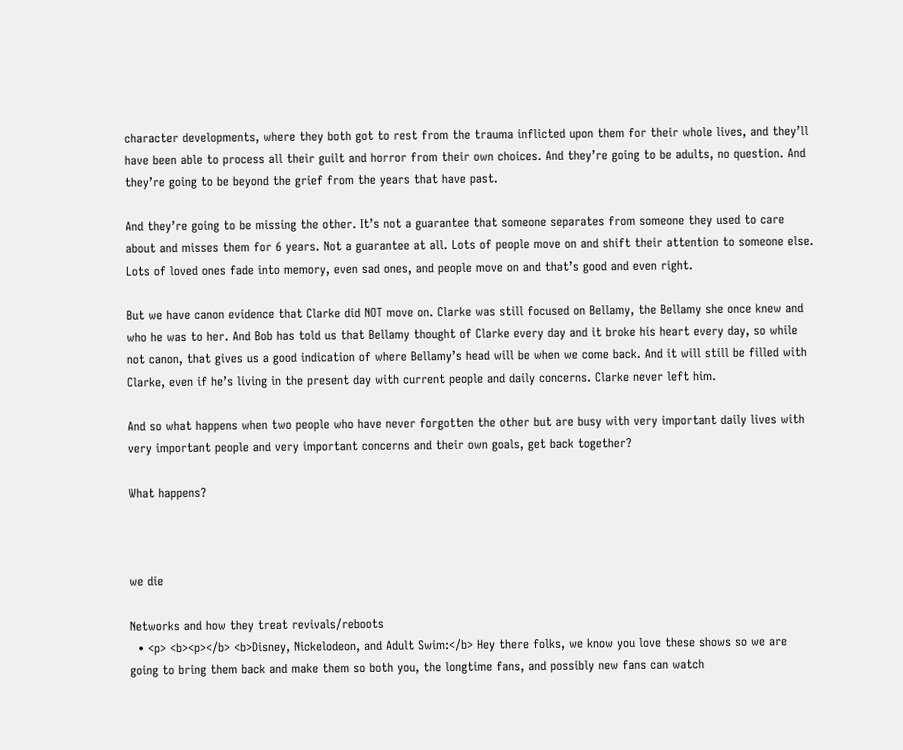character developments, where they both got to rest from the trauma inflicted upon them for their whole lives, and they’ll have been able to process all their guilt and horror from their own choices. And they’re going to be adults, no question. And they’re going to be beyond the grief from the years that have past.

And they’re going to be missing the other. It’s not a guarantee that someone separates from someone they used to care about and misses them for 6 years. Not a guarantee at all. Lots of people move on and shift their attention to someone else. Lots of loved ones fade into memory, even sad ones, and people move on and that’s good and even right.

But we have canon evidence that Clarke did NOT move on. Clarke was still focused on Bellamy, the Bellamy she once knew and who he was to her. And Bob has told us that Bellamy thought of Clarke every day and it broke his heart every day, so while not canon, that gives us a good indication of where Bellamy’s head will be when we come back. And it will still be filled with Clarke, even if he’s living in the present day with current people and daily concerns. Clarke never left him.

And so what happens when two people who have never forgotten the other but are busy with very important daily lives with very important people and very important concerns and their own goals, get back together?

What happens?



we die

Networks and how they treat revivals/reboots
  • <p> <b><p></b> <b>Disney, Nickelodeon, and Adult Swim:</b> Hey there folks, we know you love these shows so we are going to bring them back and make them so both you, the longtime fans, and possibly new fans can watch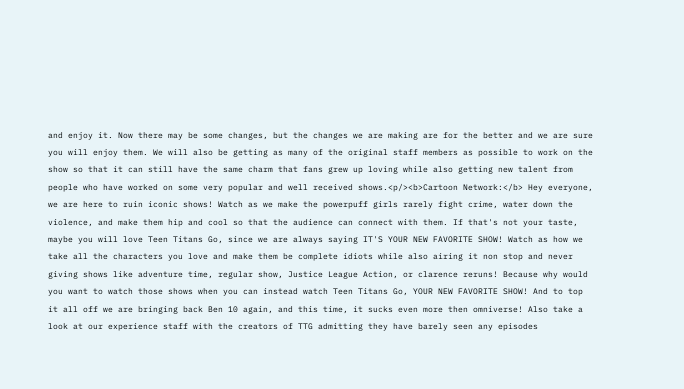and enjoy it. Now there may be some changes, but the changes we are making are for the better and we are sure you will enjoy them. We will also be getting as many of the original staff members as possible to work on the show so that it can still have the same charm that fans grew up loving while also getting new talent from people who have worked on some very popular and well received shows.<p/><b>Cartoon Network:</b> Hey everyone, we are here to ruin iconic shows! Watch as we make the powerpuff girls rarely fight crime, water down the violence, and make them hip and cool so that the audience can connect with them. If that's not your taste, maybe you will love Teen Titans Go, since we are always saying IT'S YOUR NEW FAVORITE SHOW! Watch as how we take all the characters you love and make them be complete idiots while also airing it non stop and never giving shows like adventure time, regular show, Justice League Action, or clarence reruns! Because why would you want to watch those shows when you can instead watch Teen Titans Go, YOUR NEW FAVORITE SHOW! And to top it all off we are bringing back Ben 10 again, and this time, it sucks even more then omniverse! Also take a look at our experience staff with the creators of TTG admitting they have barely seen any episodes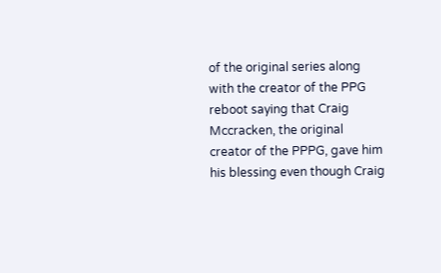of the original series along with the creator of the PPG reboot saying that Craig Mccracken, the original creator of the PPPG, gave him his blessing even though Craig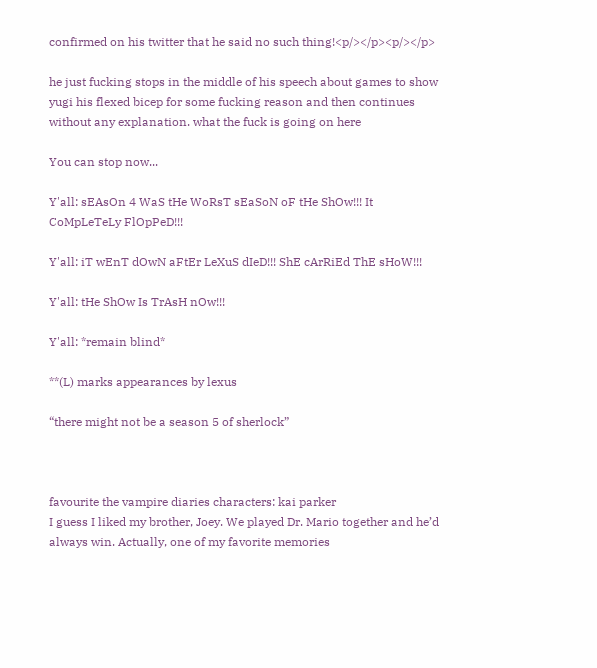confirmed on his twitter that he said no such thing!<p/></p><p/></p>

he just fucking stops in the middle of his speech about games to show yugi his flexed bicep for some fucking reason and then continues without any explanation. what the fuck is going on here

You can stop now...

Y'all: sEAsOn 4 WaS tHe WoRsT sEaSoN oF tHe ShOw!!! It CoMpLeTeLy FlOpPeD!!!

Y'all: iT wEnT dOwN aFtEr LeXuS dIeD!!! ShE cArRiEd ThE sHoW!!!

Y'all: tHe ShOw Is TrAsH nOw!!!

Y'all: *remain blind*

**(L) marks appearances by lexus

“there might not be a season 5 of sherlock”



favourite the vampire diaries characters: kai parker
I guess I liked my brother, Joey. We played Dr. Mario together and he’d always win. Actually, one of my favorite memories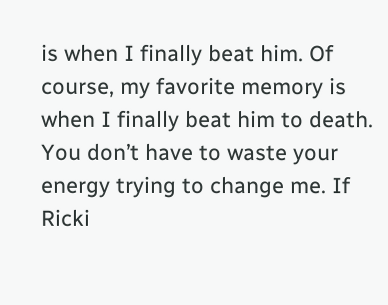is when I finally beat him. Of course, my favorite memory is when I finally beat him to death. You don’t have to waste your energy trying to change me. If Ricki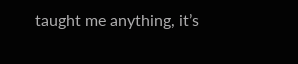taught me anything, it’s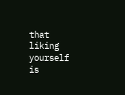that liking yourself is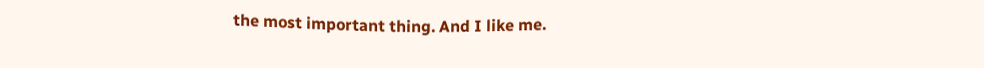the most important thing. And I like me.